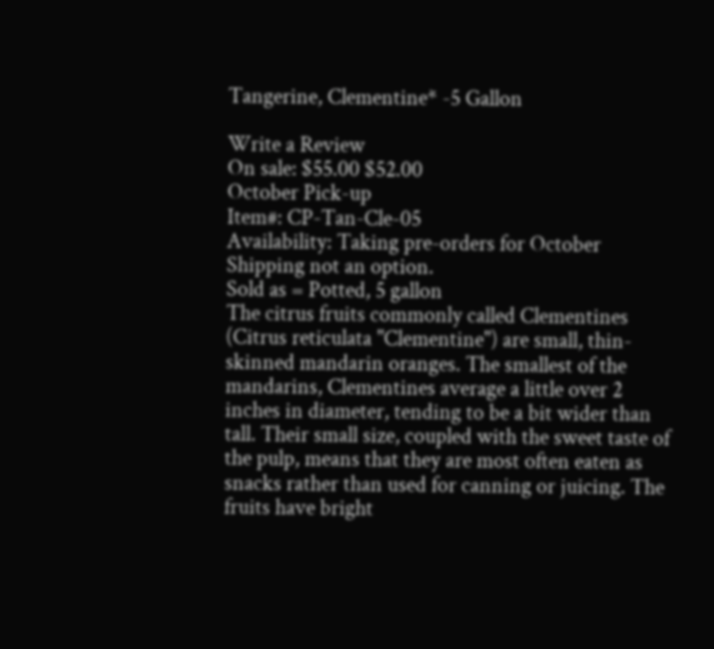Tangerine, Clementine* -5 Gallon

Write a Review
On sale: $55.00 $52.00
October Pick-up
Item#: CP-Tan-Cle-05
Availability: Taking pre-orders for October Shipping not an option.
Sold as = Potted, 5 gallon
The citrus fruits commonly called Clementines (Citrus reticulata "Clementine") are small, thin-skinned mandarin oranges. The smallest of the mandarins, Clementines average a little over 2 inches in diameter, tending to be a bit wider than tall. Their small size, coupled with the sweet taste of the pulp, means that they are most often eaten as snacks rather than used for canning or juicing. The fruits have bright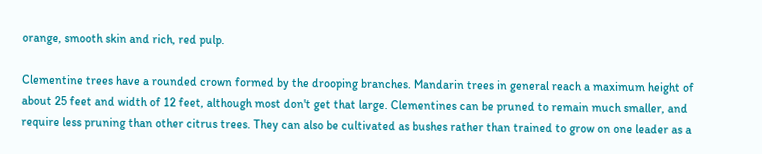orange, smooth skin and rich, red pulp.

Clementine trees have a rounded crown formed by the drooping branches. Mandarin trees in general reach a maximum height of about 25 feet and width of 12 feet, although most don't get that large. Clementines can be pruned to remain much smaller, and require less pruning than other citrus trees. They can also be cultivated as bushes rather than trained to grow on one leader as a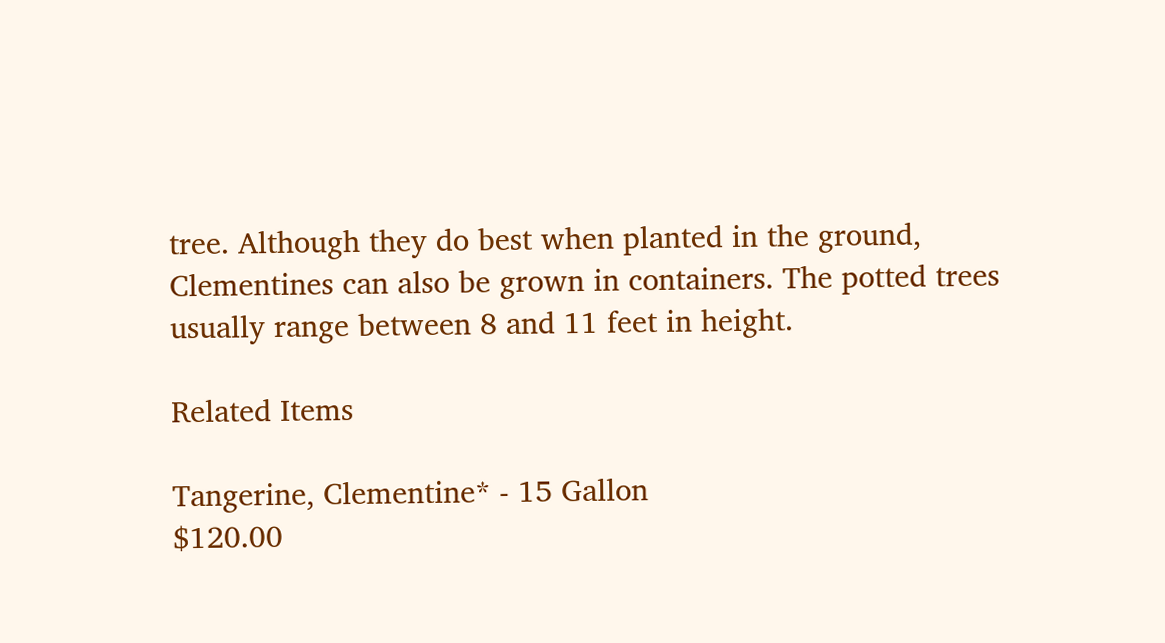tree. Although they do best when planted in the ground, Clementines can also be grown in containers. The potted trees usually range between 8 and 11 feet in height.

Related Items

Tangerine, Clementine* - 15 Gallon
$120.00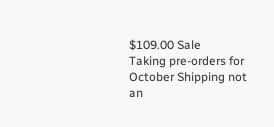$109.00 Sale
Taking pre-orders for October Shipping not an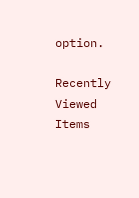option.

Recently Viewed Items